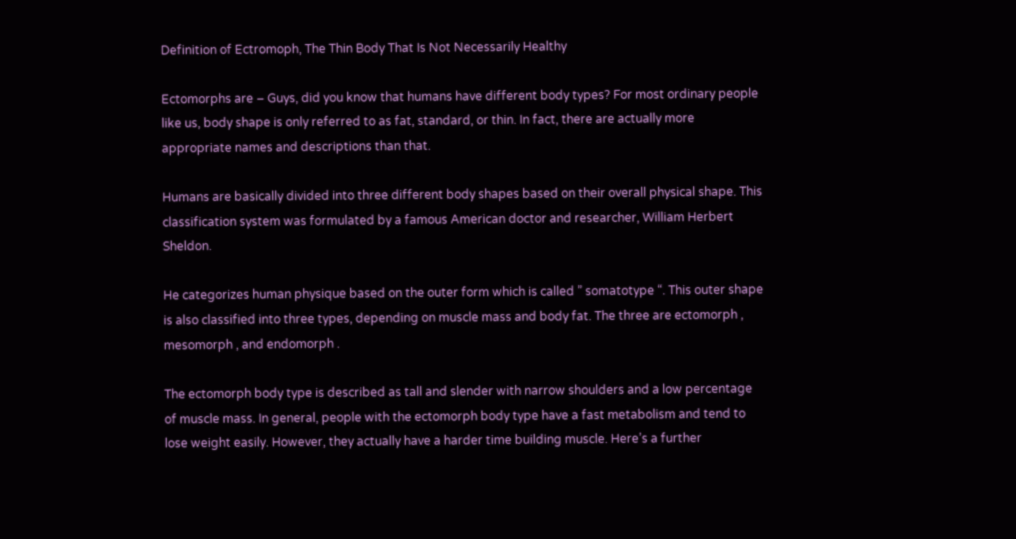Definition of Ectromoph, The Thin Body That Is Not Necessarily Healthy

Ectomorphs are – Guys, did you know that humans have different body types? For most ordinary people like us, body shape is only referred to as fat, standard, or thin. In fact, there are actually more appropriate names and descriptions than that.

Humans are basically divided into three different body shapes based on their overall physical shape. This classification system was formulated by a famous American doctor and researcher, William Herbert Sheldon.

He categorizes human physique based on the outer form which is called ” somatotype “. This outer shape is also classified into three types, depending on muscle mass and body fat. The three are ectomorph , mesomorph , and endomorph .

The ectomorph body type is described as tall and slender with narrow shoulders and a low percentage of muscle mass. In general, people with the ectomorph body type have a fast metabolism and tend to lose weight easily. However, they actually have a harder time building muscle. Here’s a further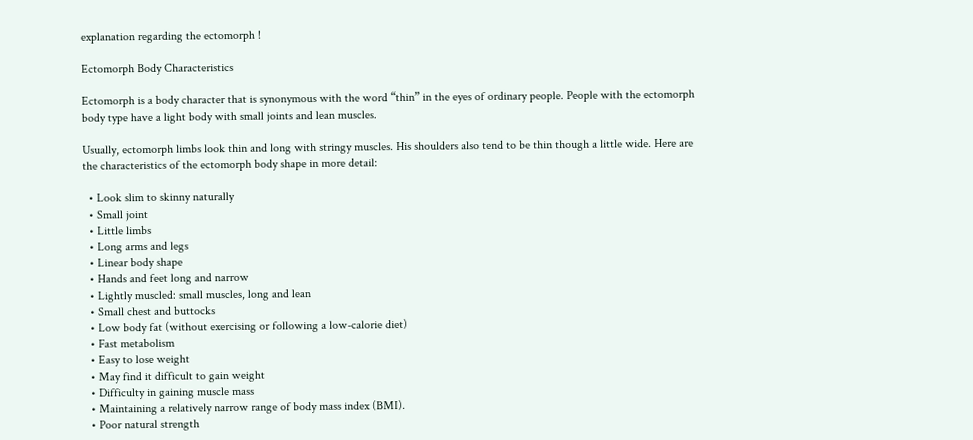explanation regarding the ectomorph !

Ectomorph Body Characteristics

Ectomorph is a body character that is synonymous with the word “thin” in the eyes of ordinary people. People with the ectomorph body type have a light body with small joints and lean muscles.

Usually, ectomorph limbs look thin and long with stringy muscles. His shoulders also tend to be thin though a little wide. Here are the characteristics of the ectomorph body shape in more detail:

  • Look slim to skinny naturally
  • Small joint
  • Little limbs
  • Long arms and legs
  • Linear body shape
  • Hands and feet long and narrow
  • Lightly muscled: small muscles, long and lean
  • Small chest and buttocks
  • Low body fat (without exercising or following a low-calorie diet)
  • Fast metabolism
  • Easy to lose weight
  • May find it difficult to gain weight
  • Difficulty in gaining muscle mass
  • Maintaining a relatively narrow range of body mass index (BMI).
  • Poor natural strength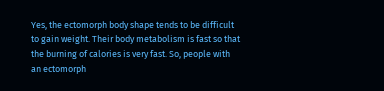Yes, the ectomorph body shape tends to be difficult to gain weight. Their body metabolism is fast so that the burning of calories is very fast. So, people with an ectomorph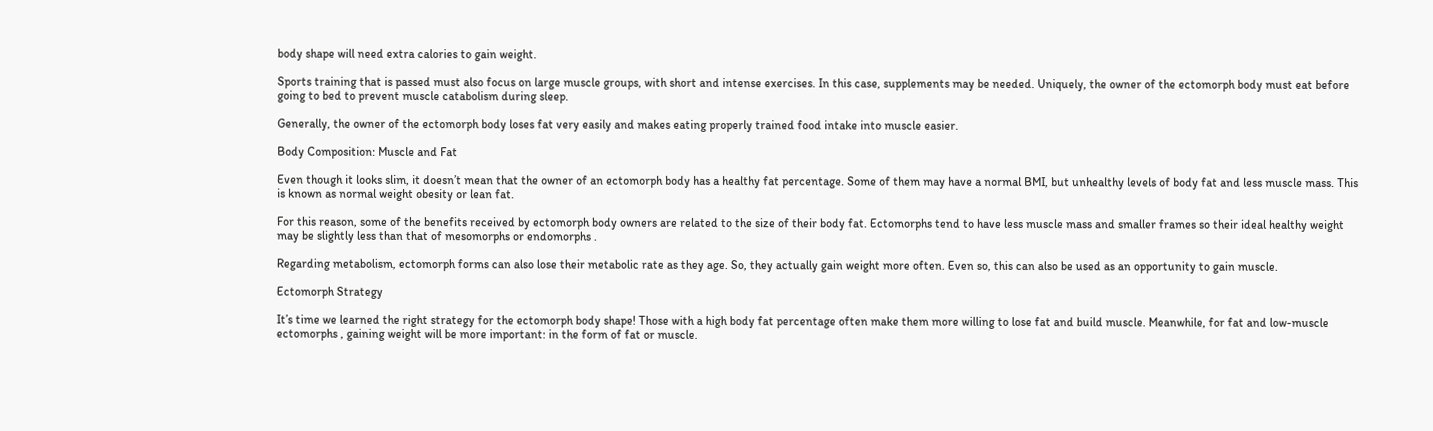body shape will need extra calories to gain weight.

Sports training that is passed must also focus on large muscle groups, with short and intense exercises. In this case, supplements may be needed. Uniquely, the owner of the ectomorph body must eat before going to bed to prevent muscle catabolism during sleep.

Generally, the owner of the ectomorph body loses fat very easily and makes eating properly trained food intake into muscle easier.

Body Composition: Muscle and Fat

Even though it looks slim, it doesn’t mean that the owner of an ectomorph body has a healthy fat percentage. Some of them may have a normal BMI, but unhealthy levels of body fat and less muscle mass. This is known as normal weight obesity or lean fat.

For this reason, some of the benefits received by ectomorph body owners are related to the size of their body fat. Ectomorphs tend to have less muscle mass and smaller frames so their ideal healthy weight may be slightly less than that of mesomorphs or endomorphs .

Regarding metabolism, ectomorph forms can also lose their metabolic rate as they age. So, they actually gain weight more often. Even so, this can also be used as an opportunity to gain muscle.

Ectomorph Strategy

It’s time we learned the right strategy for the ectomorph body shape! Those with a high body fat percentage often make them more willing to lose fat and build muscle. Meanwhile, for fat and low-muscle ectomorphs , gaining weight will be more important: in the form of fat or muscle.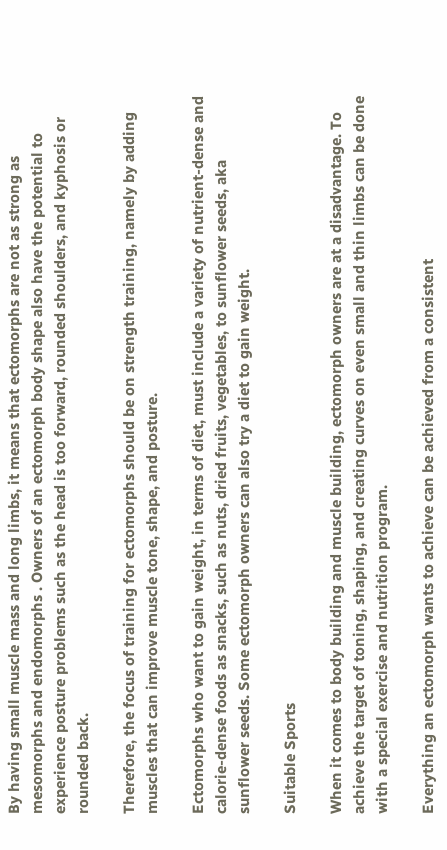By having small muscle mass and long limbs, it means that ectomorphs are not as strong as mesomorphs and endomorphs . Owners of an ectomorph body shape also have the potential to experience posture problems such as the head is too forward, rounded shoulders, and kyphosis or rounded back.

Therefore, the focus of training for ectomorphs should be on strength training, namely by adding muscles that can improve muscle tone, shape, and posture.

Ectomorphs who want to gain weight, in terms of diet, must include a variety of nutrient-dense and calorie-dense foods as snacks, such as nuts, dried fruits, vegetables, to sunflower seeds, aka sunflower seeds. Some ectomorph owners can also try a diet to gain weight.

Suitable Sports

When it comes to body building and muscle building, ectomorph owners are at a disadvantage. To achieve the target of toning, shaping, and creating curves on even small and thin limbs can be done with a special exercise and nutrition program.

Everything an ectomorph wants to achieve can be achieved from a consistent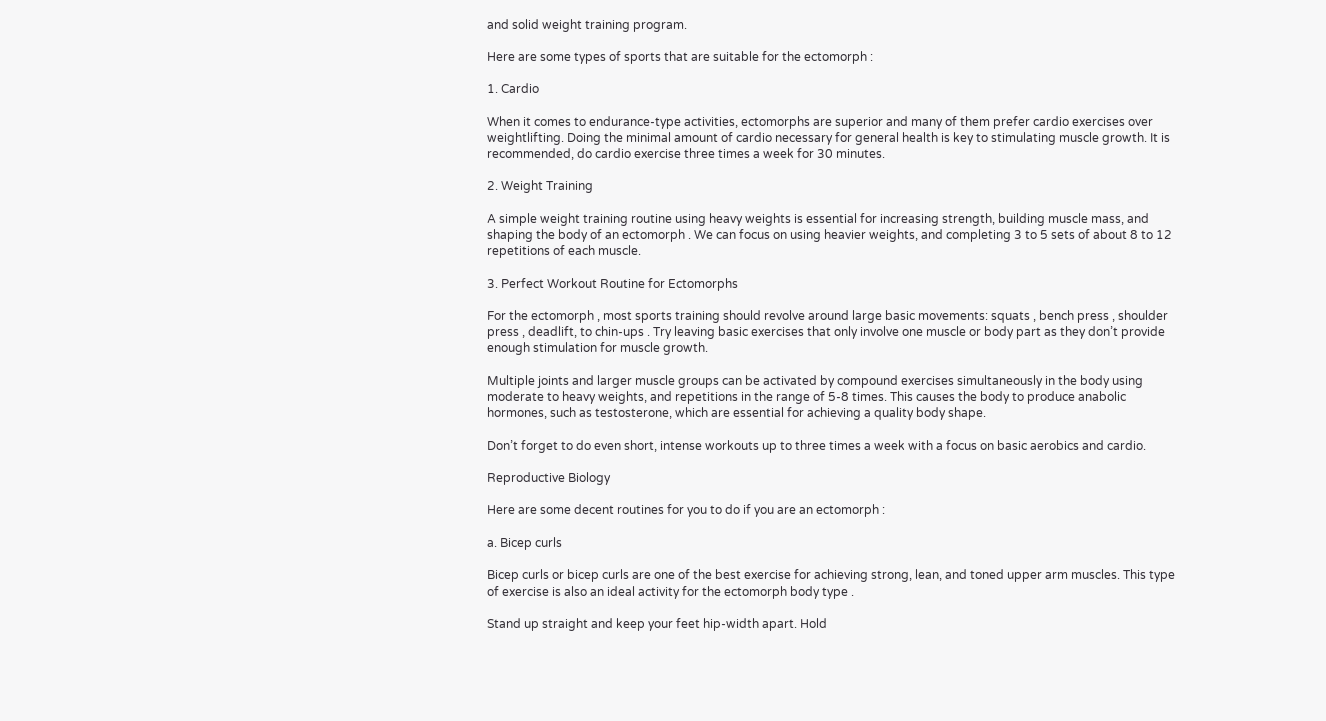and solid weight training program.

Here are some types of sports that are suitable for the ectomorph :

1. Cardio

When it comes to endurance-type activities, ectomorphs are superior and many of them prefer cardio exercises over weightlifting. Doing the minimal amount of cardio necessary for general health is key to stimulating muscle growth. It is recommended, do cardio exercise three times a week for 30 minutes.

2. Weight Training

A simple weight training routine using heavy weights is essential for increasing strength, building muscle mass, and shaping the body of an ectomorph . We can focus on using heavier weights, and completing 3 to 5 sets of about 8 to 12 repetitions of each muscle.

3. Perfect Workout Routine for Ectomorphs

For the ectomorph , most sports training should revolve around large basic movements: squats , bench press , shoulder press , deadlift, to chin-ups . Try leaving basic exercises that only involve one muscle or body part as they don’t provide enough stimulation for muscle growth.

Multiple joints and larger muscle groups can be activated by compound exercises simultaneously in the body using moderate to heavy weights, and repetitions in the range of 5-8 times. This causes the body to produce anabolic hormones, such as testosterone, which are essential for achieving a quality body shape.

Don’t forget to do even short, intense workouts up to three times a week with a focus on basic aerobics and cardio.

Reproductive Biology

Here are some decent routines for you to do if you are an ectomorph :

a. Bicep curls

Bicep curls or bicep curls are one of the best exercise for achieving strong, lean, and toned upper arm muscles. This type of exercise is also an ideal activity for the ectomorph body type .

Stand up straight and keep your feet hip-width apart. Hold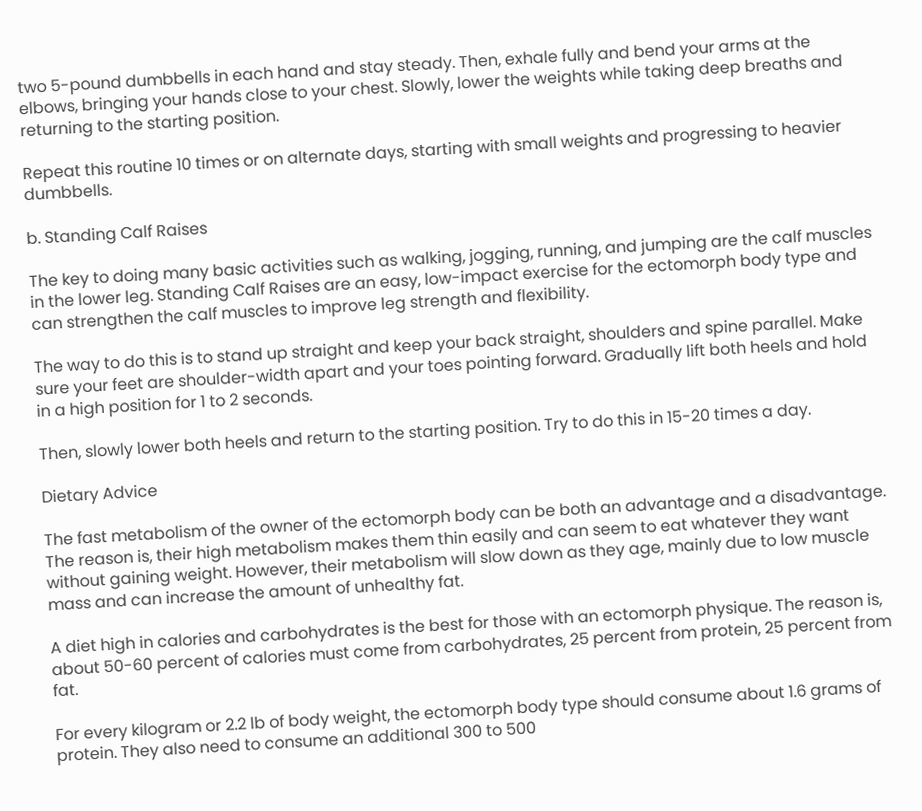two 5-pound dumbbells in each hand and stay steady. Then, exhale fully and bend your arms at the elbows, bringing your hands close to your chest. Slowly, lower the weights while taking deep breaths and returning to the starting position.

Repeat this routine 10 times or on alternate days, starting with small weights and progressing to heavier dumbbells.

b. Standing Calf Raises

The key to doing many basic activities such as walking, jogging, running, and jumping are the calf muscles in the lower leg. Standing Calf Raises are an easy, low-impact exercise for the ectomorph body type and can strengthen the calf muscles to improve leg strength and flexibility.

The way to do this is to stand up straight and keep your back straight, shoulders and spine parallel. Make sure your feet are shoulder-width apart and your toes pointing forward. Gradually lift both heels and hold in a high position for 1 to 2 seconds.

Then, slowly lower both heels and return to the starting position. Try to do this in 15-20 times a day.

Dietary Advice

The fast metabolism of the owner of the ectomorph body can be both an advantage and a disadvantage. The reason is, their high metabolism makes them thin easily and can seem to eat whatever they want without gaining weight. However, their metabolism will slow down as they age, mainly due to low muscle mass and can increase the amount of unhealthy fat.

A diet high in calories and carbohydrates is the best for those with an ectomorph physique. The reason is, about 50-60 percent of calories must come from carbohydrates, 25 percent from protein, 25 percent from fat.

For every kilogram or 2.2 lb of body weight, the ectomorph body type should consume about 1.6 grams of protein. They also need to consume an additional 300 to 500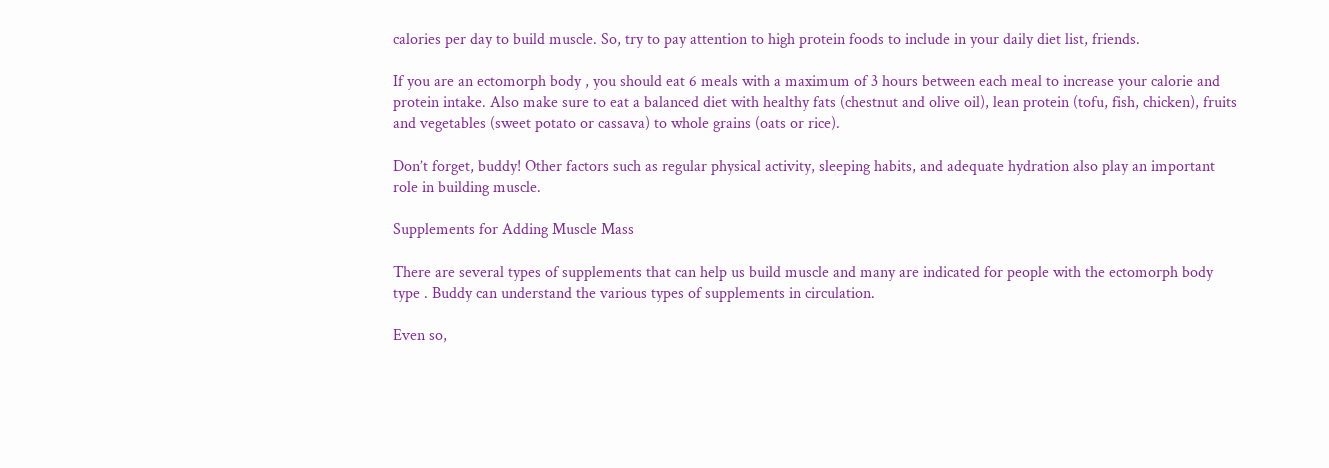calories per day to build muscle. So, try to pay attention to high protein foods to include in your daily diet list, friends.

If you are an ectomorph body , you should eat 6 meals with a maximum of 3 hours between each meal to increase your calorie and protein intake. Also make sure to eat a balanced diet with healthy fats (chestnut and olive oil), lean protein (tofu, fish, chicken), fruits and vegetables (sweet potato or cassava) to whole grains (oats or rice).

Don’t forget, buddy! Other factors such as regular physical activity, sleeping habits, and adequate hydration also play an important role in building muscle.

Supplements for Adding Muscle Mass

There are several types of supplements that can help us build muscle and many are indicated for people with the ectomorph body type . Buddy can understand the various types of supplements in circulation.

Even so,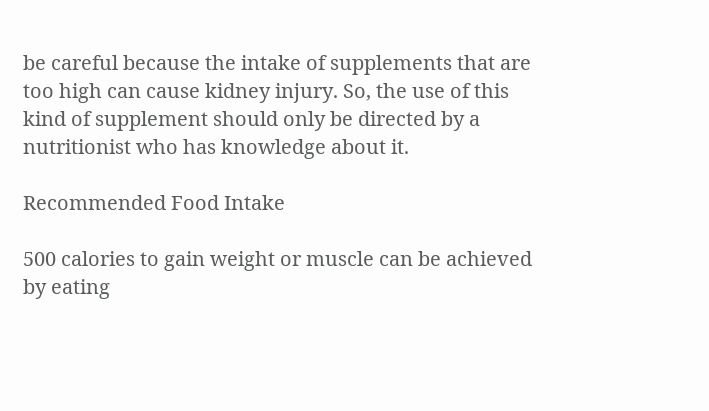be careful because the intake of supplements that are too high can cause kidney injury. So, the use of this kind of supplement should only be directed by a nutritionist who has knowledge about it.

Recommended Food Intake

500 calories to gain weight or muscle can be achieved by eating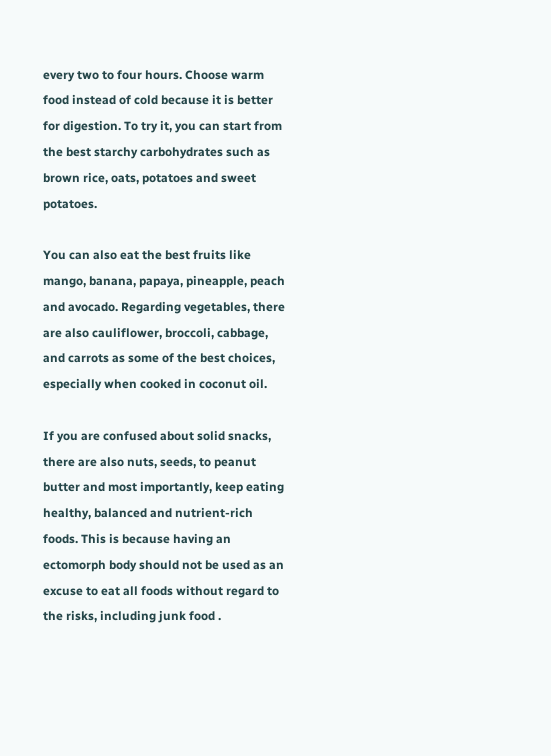every two to four hours. Choose warm food instead of cold because it is better for digestion. To try it, you can start from the best starchy carbohydrates such as brown rice, oats, potatoes and sweet potatoes.

You can also eat the best fruits like mango, banana, papaya, pineapple, peach and avocado. Regarding vegetables, there are also cauliflower, broccoli, cabbage, and carrots as some of the best choices, especially when cooked in coconut oil.

If you are confused about solid snacks, there are also nuts, seeds, to peanut butter and most importantly, keep eating healthy, balanced and nutrient-rich foods. This is because having an ectomorph body should not be used as an excuse to eat all foods without regard to the risks, including junk food .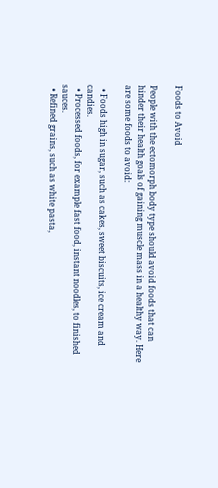Foods to Avoid

People with the ectomorph body type should avoid foods that can hinder their health goals of gaining muscle mass in a healthy way. Here are some foods to avoid:

  • Foods high in sugar, such as cakes, sweet biscuits, ice cream and candies.
  • Processed foods, for example fast food, instant noodles, to finished sauces.
  • Refined grains, such as white pasta,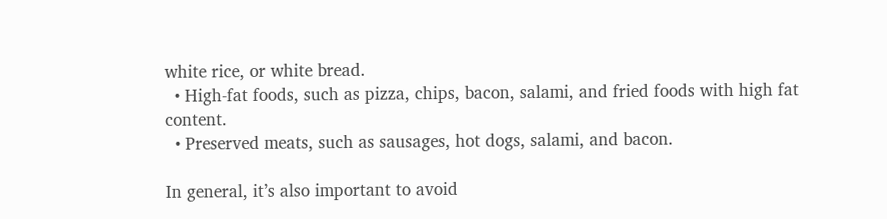white rice, or white bread.
  • High-fat foods, such as pizza, chips, bacon, salami, and fried foods with high fat content.
  • Preserved meats, such as sausages, hot dogs, salami, and bacon.

In general, it’s also important to avoid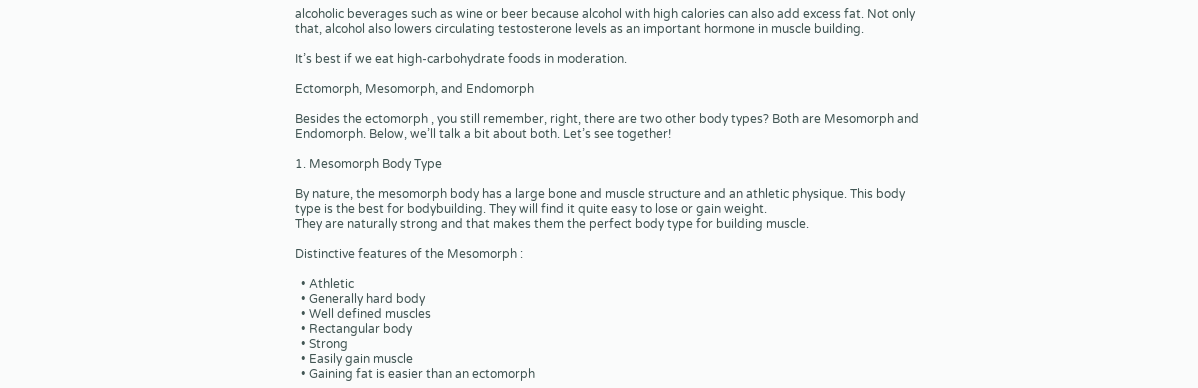alcoholic beverages such as wine or beer because alcohol with high calories can also add excess fat. Not only that, alcohol also lowers circulating testosterone levels as an important hormone in muscle building.

It’s best if we eat high-carbohydrate foods in moderation.

Ectomorph, Mesomorph, and Endomorph

Besides the ectomorph , you still remember, right, there are two other body types? Both are Mesomorph and Endomorph. Below, we’ll talk a bit about both. Let’s see together!

1. Mesomorph Body Type

By nature, the mesomorph body has a large bone and muscle structure and an athletic physique. This body type is the best for bodybuilding. They will find it quite easy to lose or gain weight.
They are naturally strong and that makes them the perfect body type for building muscle.

Distinctive features of the Mesomorph :

  • Athletic
  • Generally hard body
  • Well defined muscles
  • Rectangular body
  • Strong
  • Easily gain muscle
  • Gaining fat is easier than an ectomorph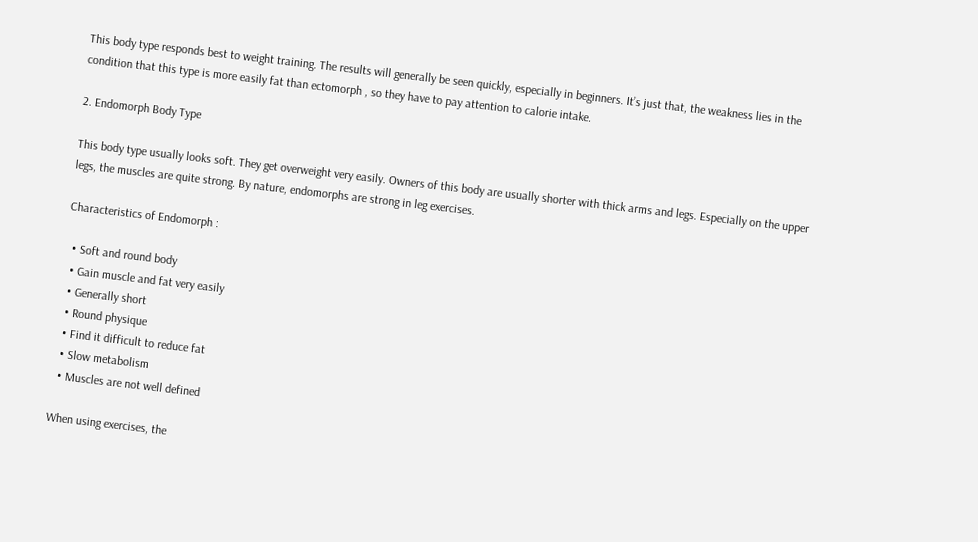This body type responds best to weight training. The results will generally be seen quickly, especially in beginners. It’s just that, the weakness lies in the condition that this type is more easily fat than ectomorph , so they have to pay attention to calorie intake.

2. Endomorph Body Type

This body type usually looks soft. They get overweight very easily. Owners of this body are usually shorter with thick arms and legs. Especially on the upper legs, the muscles are quite strong. By nature, endomorphs are strong in leg exercises.

Characteristics of Endomorph :

  • Soft and round body
  • Gain muscle and fat very easily
  • Generally short
  • Round physique
  • Find it difficult to reduce fat
  • Slow metabolism
  • Muscles are not well defined

When using exercises, the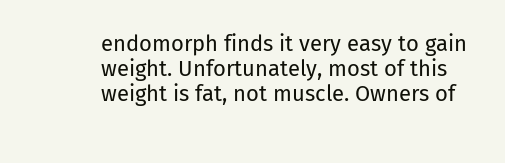endomorph finds it very easy to gain weight. Unfortunately, most of this weight is fat, not muscle. Owners of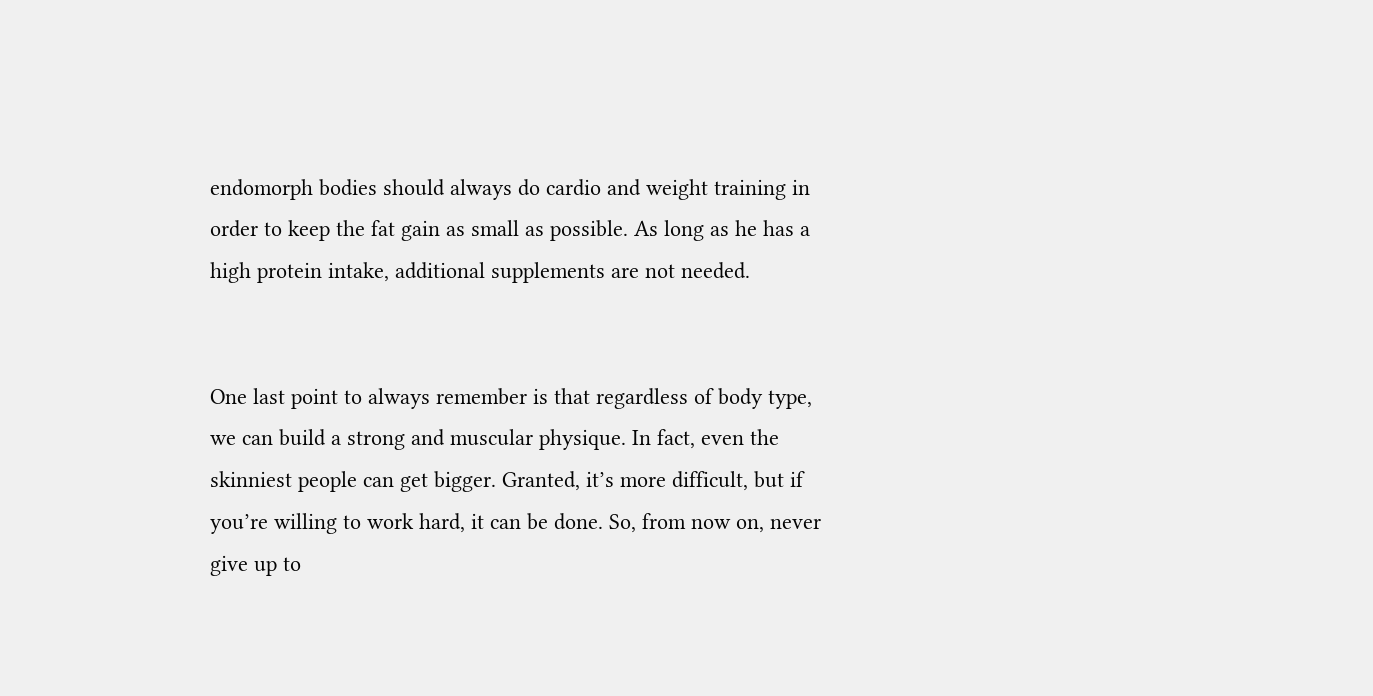endomorph bodies should always do cardio and weight training in order to keep the fat gain as small as possible. As long as he has a high protein intake, additional supplements are not needed.


One last point to always remember is that regardless of body type, we can build a strong and muscular physique. In fact, even the skinniest people can get bigger. Granted, it’s more difficult, but if you’re willing to work hard, it can be done. So, from now on, never give up to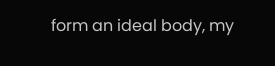form an ideal body, my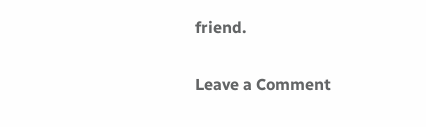friend.

Leave a Comment